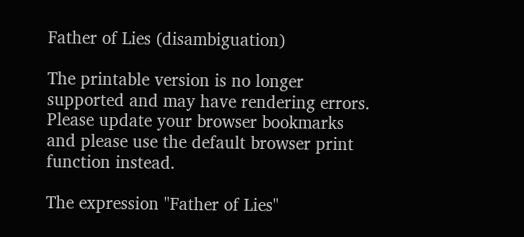Father of Lies (disambiguation)

The printable version is no longer supported and may have rendering errors. Please update your browser bookmarks and please use the default browser print function instead.

The expression "Father of Lies"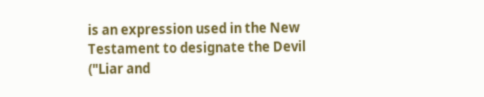is an expression used in the New Testament to designate the Devil ("Liar and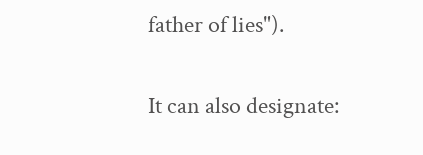father of lies").

It can also designate: